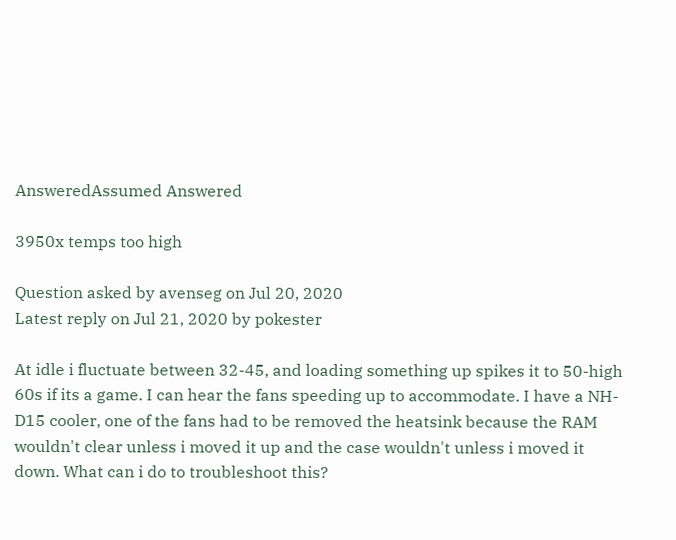AnsweredAssumed Answered

3950x temps too high

Question asked by avenseg on Jul 20, 2020
Latest reply on Jul 21, 2020 by pokester

At idle i fluctuate between 32-45, and loading something up spikes it to 50-high 60s if its a game. I can hear the fans speeding up to accommodate. I have a NH-D15 cooler, one of the fans had to be removed the heatsink because the RAM wouldn't clear unless i moved it up and the case wouldn't unless i moved it down. What can i do to troubleshoot this?